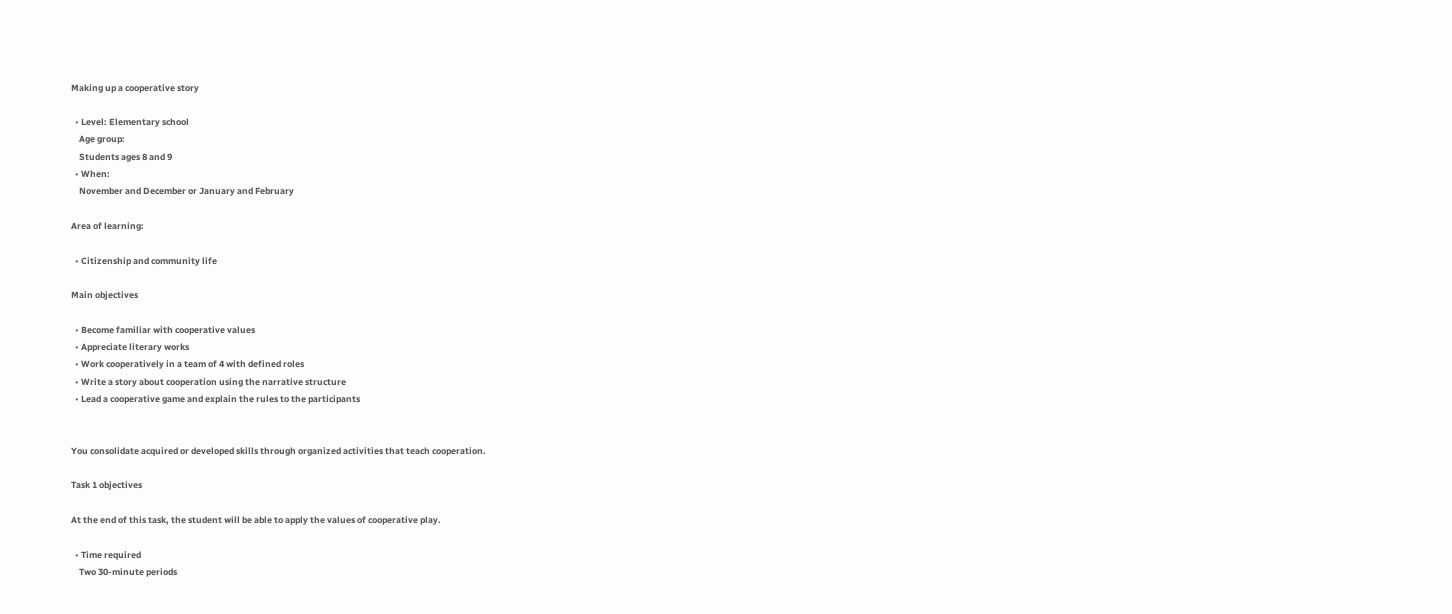Making up a cooperative story

  • Level: Elementary school
    Age group:
    Students ages 8 and 9
  • When:
    November and December or January and February

Area of learning:

  • Citizenship and community life

Main objectives

  • Become familiar with cooperative values
  • Appreciate literary works
  • Work cooperatively in a team of 4 with defined roles
  • Write a story about cooperation using the narrative structure
  • Lead a cooperative game and explain the rules to the participants


You consolidate acquired or developed skills through organized activities that teach cooperation.

Task 1 objectives

At the end of this task, the student will be able to apply the values of cooperative play.

  • Time required
    Two 30-minute periods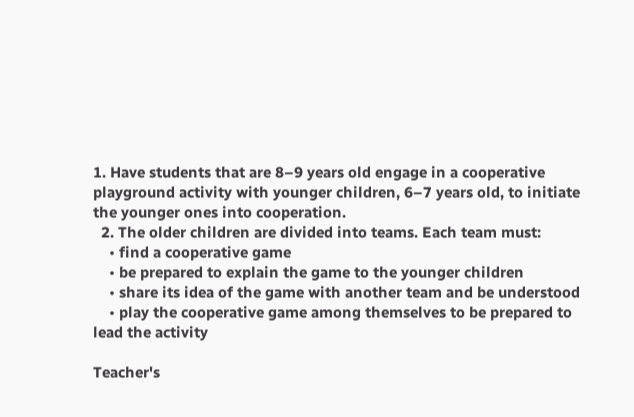1. Have students that are 8–9 years old engage in a cooperative playground activity with younger children, 6–7 years old, to initiate the younger ones into cooperation.
  2. The older children are divided into teams. Each team must:
    • find a cooperative game
    • be prepared to explain the game to the younger children
    • share its idea of the game with another team and be understood
    • play the cooperative game among themselves to be prepared to lead the activity

Teacher's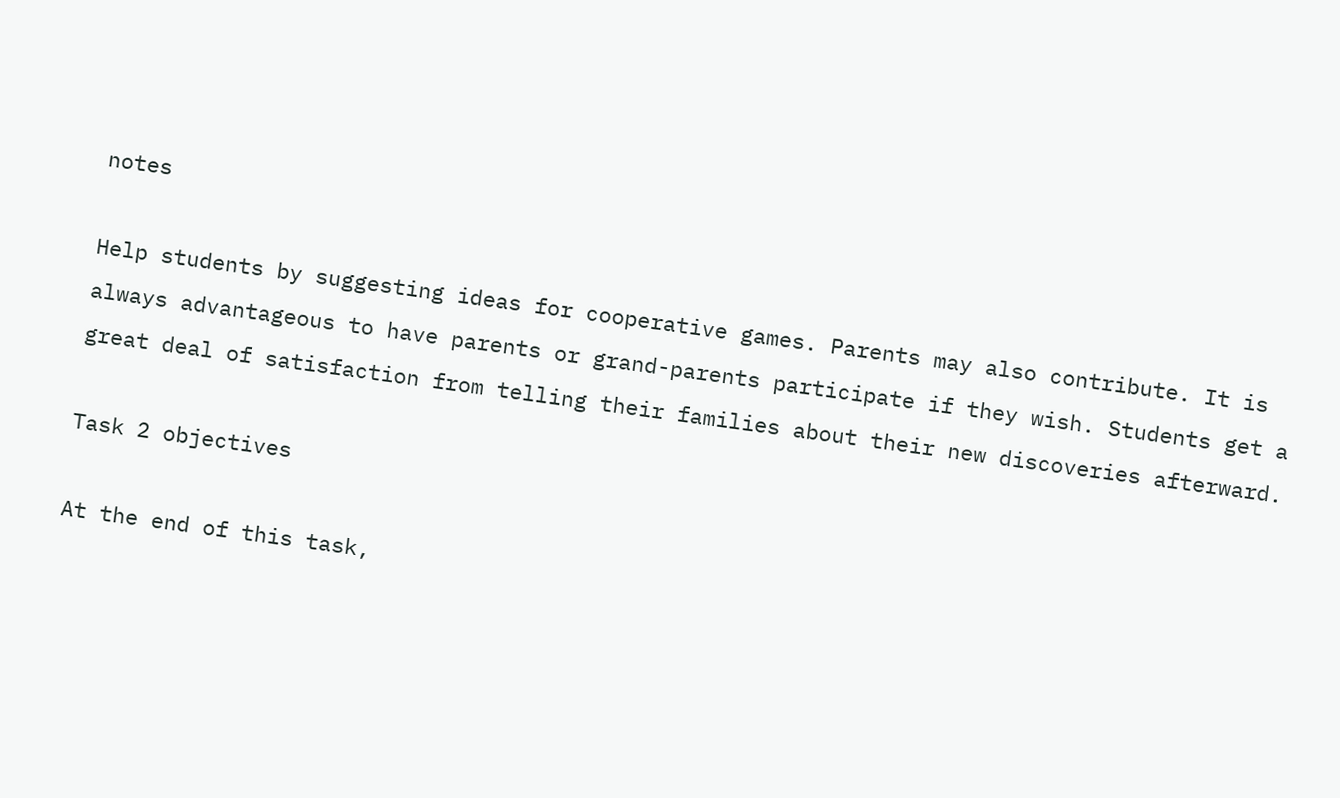notes

Help students by suggesting ideas for cooperative games. Parents may also contribute. It is always advantageous to have parents or grand-parents participate if they wish. Students get a great deal of satisfaction from telling their families about their new discoveries afterward.

Task 2 objectives

At the end of this task,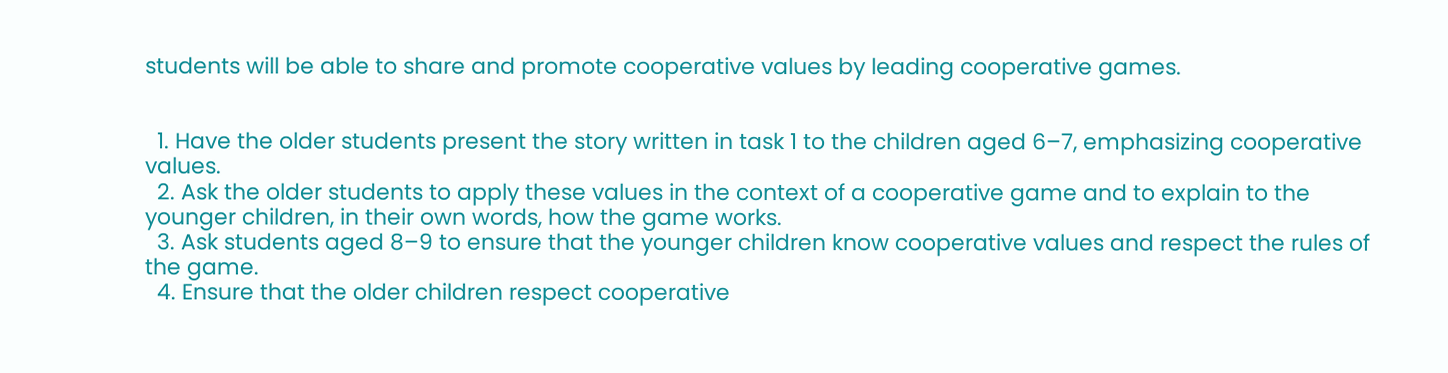students will be able to share and promote cooperative values by leading cooperative games.


  1. Have the older students present the story written in task 1 to the children aged 6–7, emphasizing cooperative values.
  2. Ask the older students to apply these values in the context of a cooperative game and to explain to the younger children, in their own words, how the game works.
  3. Ask students aged 8–9 to ensure that the younger children know cooperative values and respect the rules of the game.
  4. Ensure that the older children respect cooperative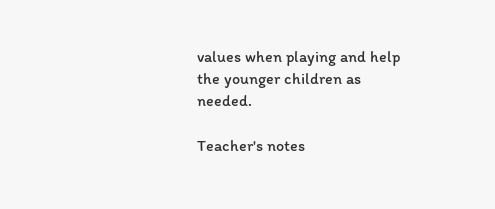values when playing and help the younger children as needed.

Teacher's notes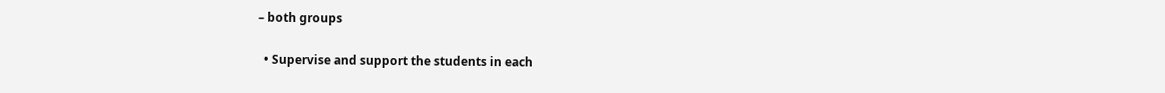– both groups

  • Supervise and support the students in each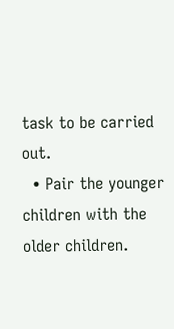task to be carried out.
  • Pair the younger children with the older children.